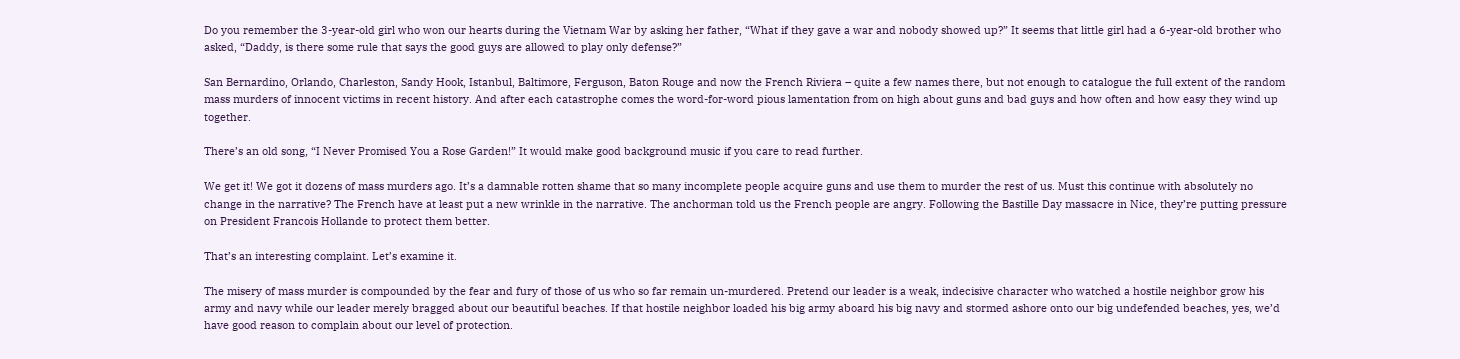Do you remember the 3-year-old girl who won our hearts during the Vietnam War by asking her father, “What if they gave a war and nobody showed up?” It seems that little girl had a 6-year-old brother who asked, “Daddy, is there some rule that says the good guys are allowed to play only defense?”

San Bernardino, Orlando, Charleston, Sandy Hook, Istanbul, Baltimore, Ferguson, Baton Rouge and now the French Riviera – quite a few names there, but not enough to catalogue the full extent of the random mass murders of innocent victims in recent history. And after each catastrophe comes the word-for-word pious lamentation from on high about guns and bad guys and how often and how easy they wind up together.

There’s an old song, “I Never Promised You a Rose Garden!” It would make good background music if you care to read further.

We get it! We got it dozens of mass murders ago. It’s a damnable rotten shame that so many incomplete people acquire guns and use them to murder the rest of us. Must this continue with absolutely no change in the narrative? The French have at least put a new wrinkle in the narrative. The anchorman told us the French people are angry. Following the Bastille Day massacre in Nice, they’re putting pressure on President Francois Hollande to protect them better.

That’s an interesting complaint. Let’s examine it.

The misery of mass murder is compounded by the fear and fury of those of us who so far remain un-murdered. Pretend our leader is a weak, indecisive character who watched a hostile neighbor grow his army and navy while our leader merely bragged about our beautiful beaches. If that hostile neighbor loaded his big army aboard his big navy and stormed ashore onto our big undefended beaches, yes, we’d have good reason to complain about our level of protection.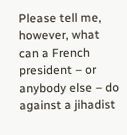Please tell me, however, what can a French president – or anybody else – do against a jihadist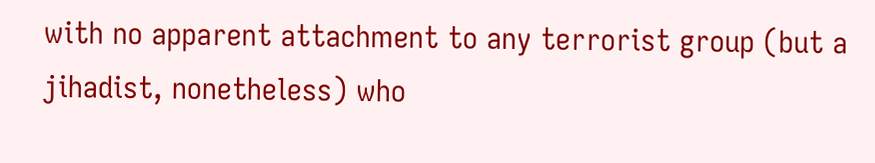with no apparent attachment to any terrorist group (but a jihadist, nonetheless) who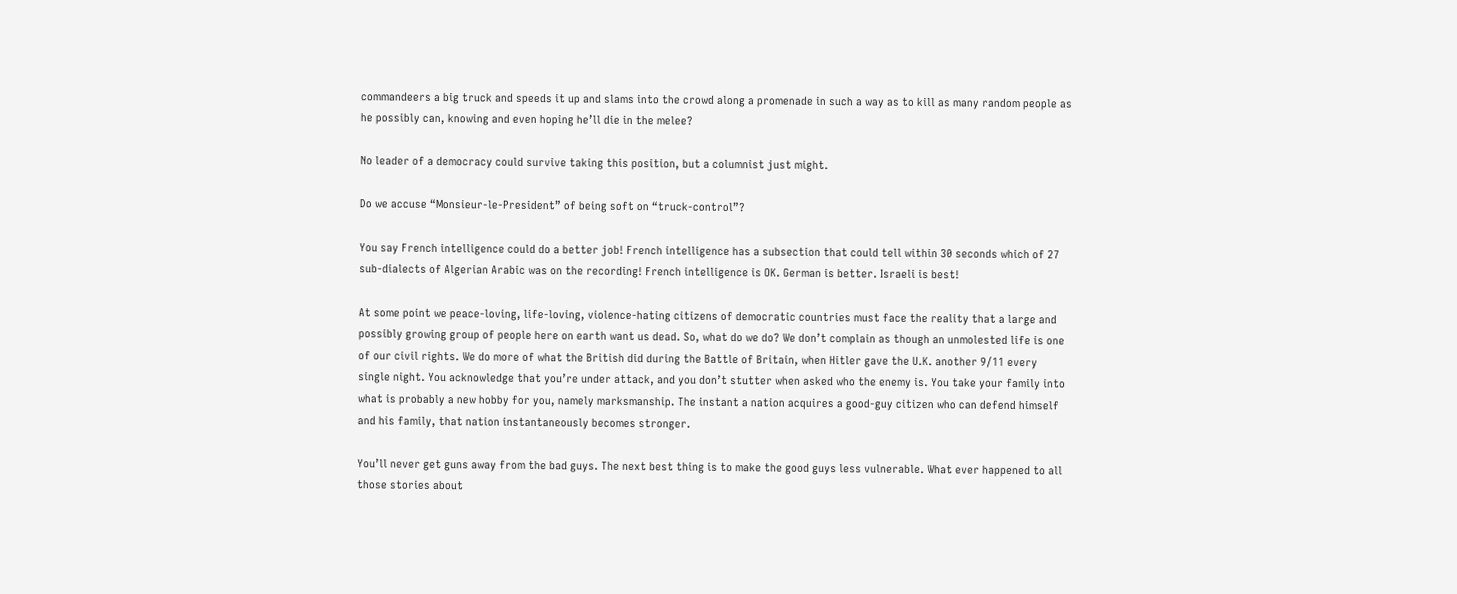commandeers a big truck and speeds it up and slams into the crowd along a promenade in such a way as to kill as many random people as he possibly can, knowing and even hoping he’ll die in the melee?

No leader of a democracy could survive taking this position, but a columnist just might.

Do we accuse “Monsieur-le-President” of being soft on “truck-control”?

You say French intelligence could do a better job! French intelligence has a subsection that could tell within 30 seconds which of 27 sub-dialects of Algerian Arabic was on the recording! French intelligence is OK. German is better. Israeli is best!

At some point we peace-loving, life-loving, violence-hating citizens of democratic countries must face the reality that a large and possibly growing group of people here on earth want us dead. So, what do we do? We don’t complain as though an unmolested life is one of our civil rights. We do more of what the British did during the Battle of Britain, when Hitler gave the U.K. another 9/11 every single night. You acknowledge that you’re under attack, and you don’t stutter when asked who the enemy is. You take your family into what is probably a new hobby for you, namely marksmanship. The instant a nation acquires a good-guy citizen who can defend himself and his family, that nation instantaneously becomes stronger.

You’ll never get guns away from the bad guys. The next best thing is to make the good guys less vulnerable. What ever happened to all those stories about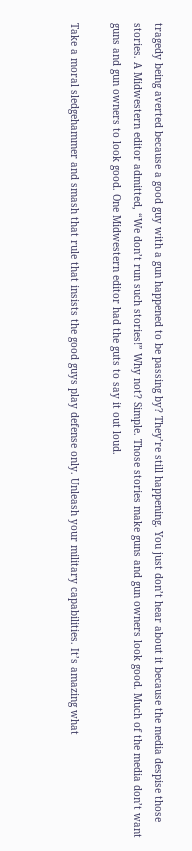tragedy being averted because a good guy with a gun happened to be passing by? They’re still happening. You just don’t hear about it because the media despise those stories. A Midwestern editor admitted, “We don’t run such stories!” Why not? Simple. Those stories make guns and gun owners look good. Much of the media don’t want guns and gun owners to look good. One Midwestern editor had the guts to say it out loud.

Take a moral sledgehammer and smash that rule that insists the good guys play defense only. Unleash your military capabilities. It’s amazing what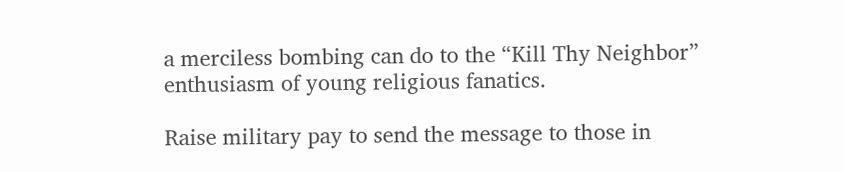a merciless bombing can do to the “Kill Thy Neighbor” enthusiasm of young religious fanatics.

Raise military pay to send the message to those in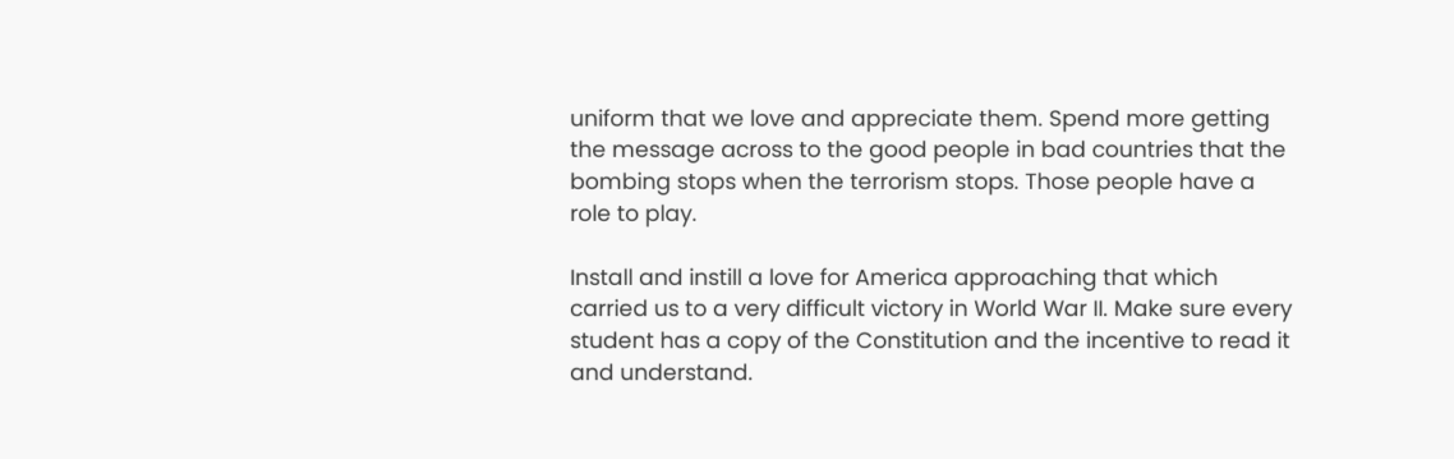uniform that we love and appreciate them. Spend more getting the message across to the good people in bad countries that the bombing stops when the terrorism stops. Those people have a role to play.

Install and instill a love for America approaching that which carried us to a very difficult victory in World War II. Make sure every student has a copy of the Constitution and the incentive to read it and understand.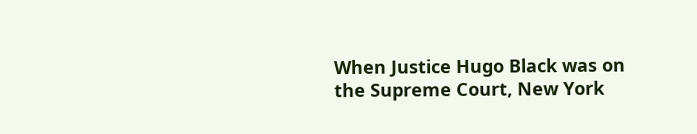When Justice Hugo Black was on the Supreme Court, New York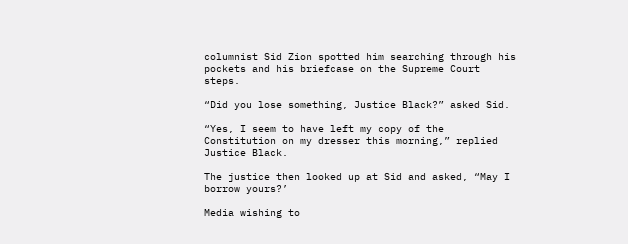columnist Sid Zion spotted him searching through his pockets and his briefcase on the Supreme Court steps.

“Did you lose something, Justice Black?” asked Sid.

“Yes, I seem to have left my copy of the Constitution on my dresser this morning,” replied Justice Black.

The justice then looked up at Sid and asked, “May I borrow yours?’

Media wishing to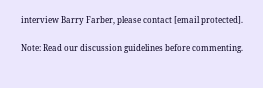interview Barry Farber, please contact [email protected].

Note: Read our discussion guidelines before commenting.